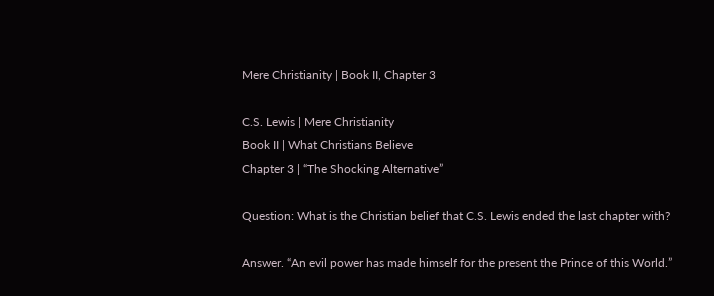Mere Christianity | Book II, Chapter 3

C.S. Lewis | Mere Christianity
Book II | What Christians Believe
Chapter 3 | “The Shocking Alternative”

Question: What is the Christian belief that C.S. Lewis ended the last chapter with?

Answer. “An evil power has made himself for the present the Prince of this World.”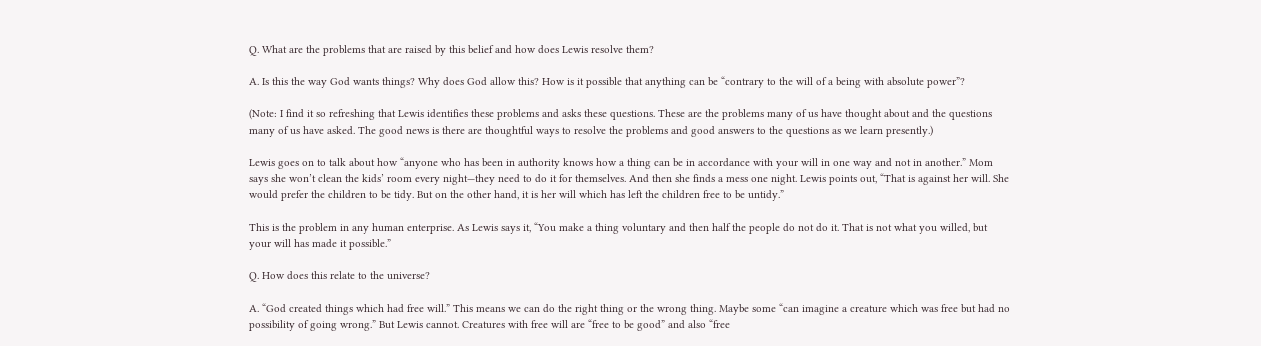Q. What are the problems that are raised by this belief and how does Lewis resolve them?

A. Is this the way God wants things? Why does God allow this? How is it possible that anything can be “contrary to the will of a being with absolute power”?

(Note: I find it so refreshing that Lewis identifies these problems and asks these questions. These are the problems many of us have thought about and the questions many of us have asked. The good news is there are thoughtful ways to resolve the problems and good answers to the questions as we learn presently.)

Lewis goes on to talk about how “anyone who has been in authority knows how a thing can be in accordance with your will in one way and not in another.” Mom says she won’t clean the kids’ room every night—they need to do it for themselves. And then she finds a mess one night. Lewis points out, “That is against her will. She would prefer the children to be tidy. But on the other hand, it is her will which has left the children free to be untidy.”

This is the problem in any human enterprise. As Lewis says it, “You make a thing voluntary and then half the people do not do it. That is not what you willed, but your will has made it possible.”

Q. How does this relate to the universe?

A. “God created things which had free will.” This means we can do the right thing or the wrong thing. Maybe some “can imagine a creature which was free but had no possibility of going wrong.” But Lewis cannot. Creatures with free will are “free to be good” and also “free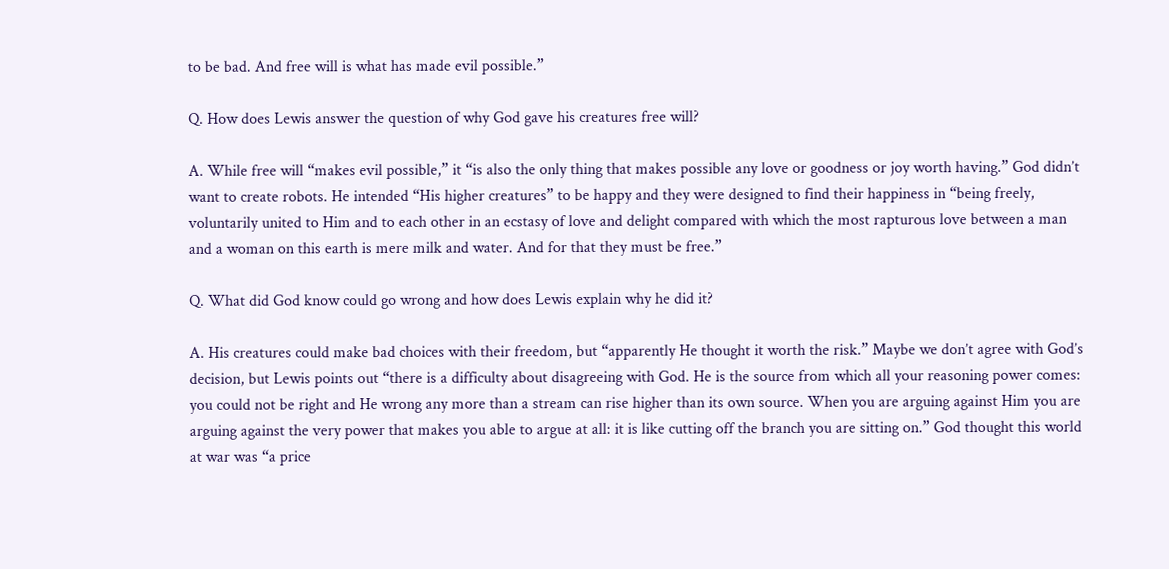to be bad. And free will is what has made evil possible.”

Q. How does Lewis answer the question of why God gave his creatures free will?

A. While free will “makes evil possible,” it “is also the only thing that makes possible any love or goodness or joy worth having.” God didn’t want to create robots. He intended “His higher creatures” to be happy and they were designed to find their happiness in “being freely, voluntarily united to Him and to each other in an ecstasy of love and delight compared with which the most rapturous love between a man and a woman on this earth is mere milk and water. And for that they must be free.”

Q. What did God know could go wrong and how does Lewis explain why he did it?

A. His creatures could make bad choices with their freedom, but “apparently He thought it worth the risk.” Maybe we don’t agree with God’s decision, but Lewis points out “there is a difficulty about disagreeing with God. He is the source from which all your reasoning power comes: you could not be right and He wrong any more than a stream can rise higher than its own source. When you are arguing against Him you are arguing against the very power that makes you able to argue at all: it is like cutting off the branch you are sitting on.” God thought this world at war was “a price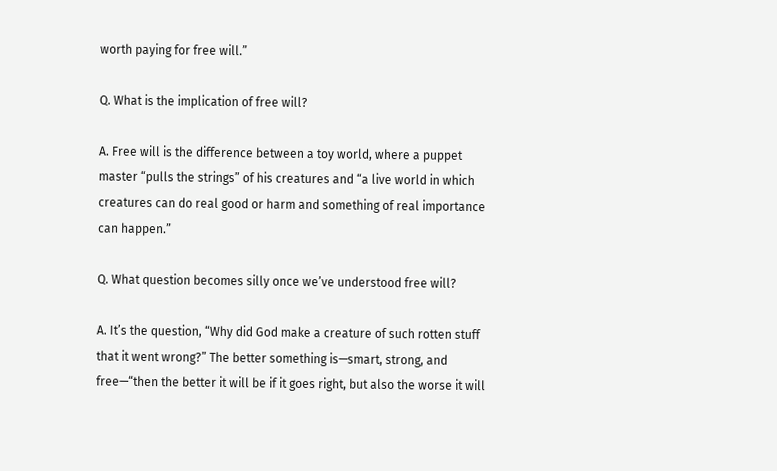worth paying for free will.”

Q. What is the implication of free will?

A. Free will is the difference between a toy world, where a puppet master “pulls the strings” of his creatures and “a live world in which creatures can do real good or harm and something of real importance can happen.”

Q. What question becomes silly once we’ve understood free will?

A. It’s the question, “Why did God make a creature of such rotten stuff that it went wrong?” The better something is—smart, strong, and free—“then the better it will be if it goes right, but also the worse it will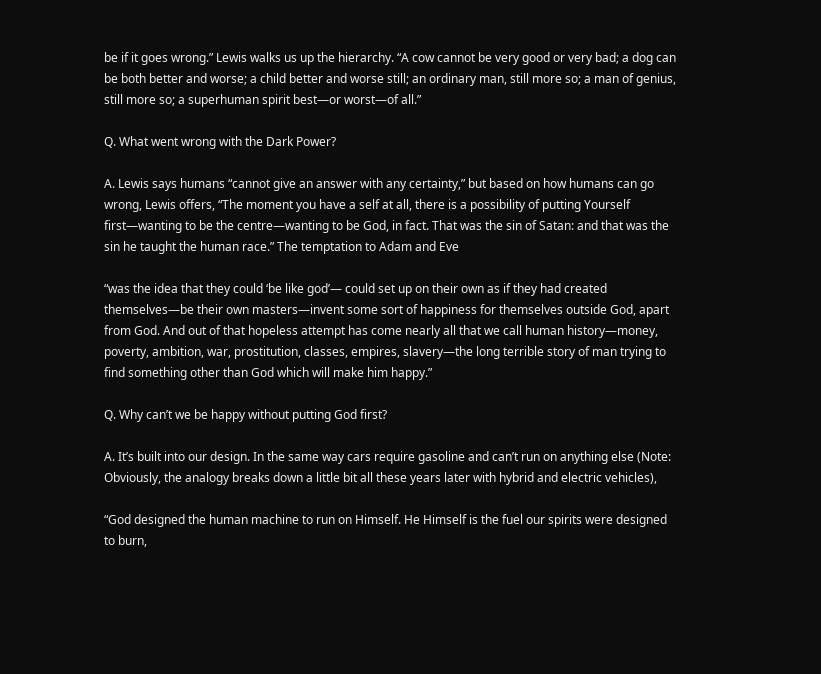be if it goes wrong.” Lewis walks us up the hierarchy. “A cow cannot be very good or very bad; a dog can be both better and worse; a child better and worse still; an ordinary man, still more so; a man of genius, still more so; a superhuman spirit best—or worst—of all.”

Q. What went wrong with the Dark Power?

A. Lewis says humans “cannot give an answer with any certainty,” but based on how humans can go wrong, Lewis offers, “The moment you have a self at all, there is a possibility of putting Yourself first—wanting to be the centre—wanting to be God, in fact. That was the sin of Satan: and that was the sin he taught the human race.” The temptation to Adam and Eve

“was the idea that they could ‘be like god’— could set up on their own as if they had created themselves—be their own masters—invent some sort of happiness for themselves outside God, apart from God. And out of that hopeless attempt has come nearly all that we call human history—money, poverty, ambition, war, prostitution, classes, empires, slavery—the long terrible story of man trying to find something other than God which will make him happy.”

Q. Why can’t we be happy without putting God first?

A. It’s built into our design. In the same way cars require gasoline and can’t run on anything else (Note: Obviously, the analogy breaks down a little bit all these years later with hybrid and electric vehicles),

“God designed the human machine to run on Himself. He Himself is the fuel our spirits were designed to burn,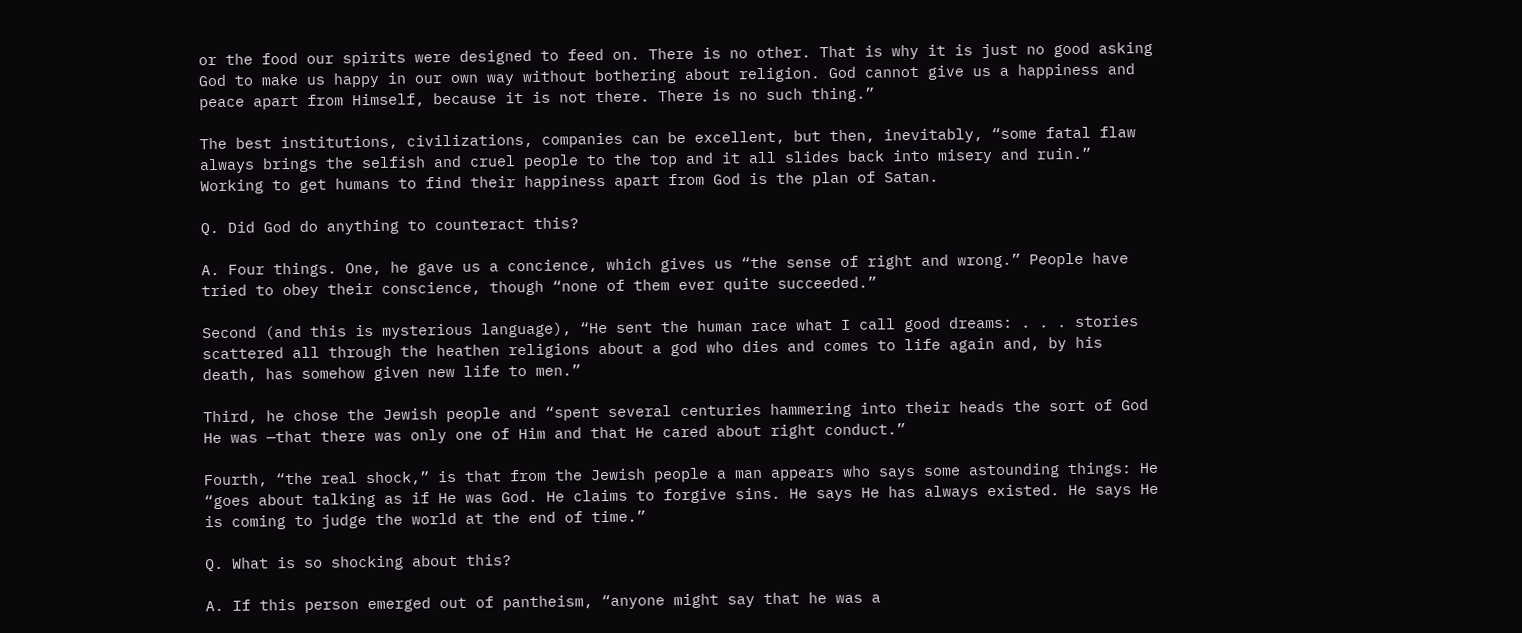or the food our spirits were designed to feed on. There is no other. That is why it is just no good asking God to make us happy in our own way without bothering about religion. God cannot give us a happiness and peace apart from Himself, because it is not there. There is no such thing.”

The best institutions, civilizations, companies can be excellent, but then, inevitably, “some fatal flaw always brings the selfish and cruel people to the top and it all slides back into misery and ruin.” Working to get humans to find their happiness apart from God is the plan of Satan.

Q. Did God do anything to counteract this?

A. Four things. One, he gave us a concience, which gives us “the sense of right and wrong.” People have tried to obey their conscience, though “none of them ever quite succeeded.”

Second (and this is mysterious language), “He sent the human race what I call good dreams: . . . stories scattered all through the heathen religions about a god who dies and comes to life again and, by his death, has somehow given new life to men.”

Third, he chose the Jewish people and “spent several centuries hammering into their heads the sort of God He was —that there was only one of Him and that He cared about right conduct.”

Fourth, “the real shock,” is that from the Jewish people a man appears who says some astounding things: He “goes about talking as if He was God. He claims to forgive sins. He says He has always existed. He says He is coming to judge the world at the end of time.”

Q. What is so shocking about this?

A. If this person emerged out of pantheism, “anyone might say that he was a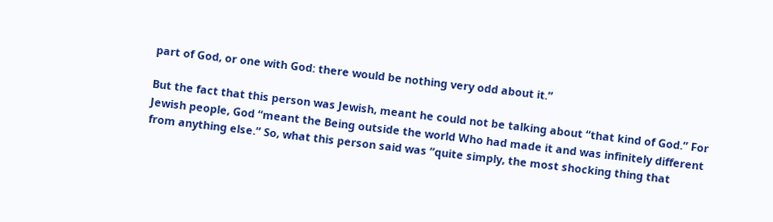part of God, or one with God: there would be nothing very odd about it.”

But the fact that this person was Jewish, meant he could not be talking about “that kind of God.” For Jewish people, God “meant the Being outside the world Who had made it and was infinitely different from anything else.” So, what this person said was “quite simply, the most shocking thing that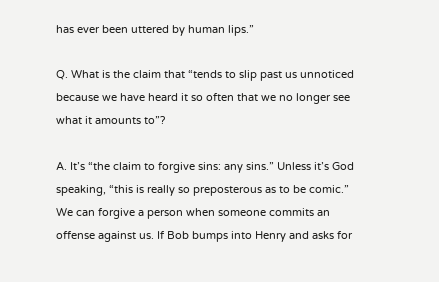has ever been uttered by human lips.”

Q. What is the claim that “tends to slip past us unnoticed because we have heard it so often that we no longer see what it amounts to”?

A. It’s “the claim to forgive sins: any sins.” Unless it’s God speaking, “this is really so preposterous as to be comic.” We can forgive a person when someone commits an offense against us. If Bob bumps into Henry and asks for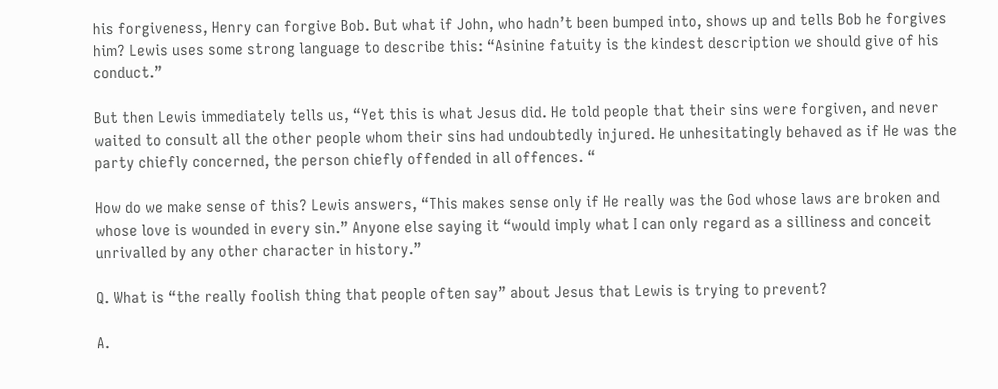his forgiveness, Henry can forgive Bob. But what if John, who hadn’t been bumped into, shows up and tells Bob he forgives him? Lewis uses some strong language to describe this: “Asinine fatuity is the kindest description we should give of his conduct.”

But then Lewis immediately tells us, “Yet this is what Jesus did. He told people that their sins were forgiven, and never waited to consult all the other people whom their sins had undoubtedly injured. He unhesitatingly behaved as if He was the party chiefly concerned, the person chiefly offended in all offences. “

How do we make sense of this? Lewis answers, “This makes sense only if He really was the God whose laws are broken and whose love is wounded in every sin.” Anyone else saying it “would imply what I can only regard as a silliness and conceit unrivalled by any other character in history.”

Q. What is “the really foolish thing that people often say” about Jesus that Lewis is trying to prevent?

A.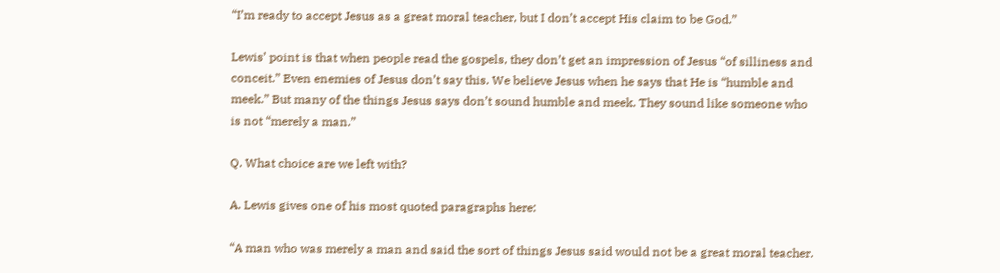“I’m ready to accept Jesus as a great moral teacher, but I don’t accept His claim to be God.”

Lewis’ point is that when people read the gospels, they don’t get an impression of Jesus “of silliness and conceit.” Even enemies of Jesus don’t say this. We believe Jesus when he says that He is “humble and meek.” But many of the things Jesus says don’t sound humble and meek. They sound like someone who is not “merely a man.”

Q. What choice are we left with?

A. Lewis gives one of his most quoted paragraphs here:

“A man who was merely a man and said the sort of things Jesus said would not be a great moral teacher.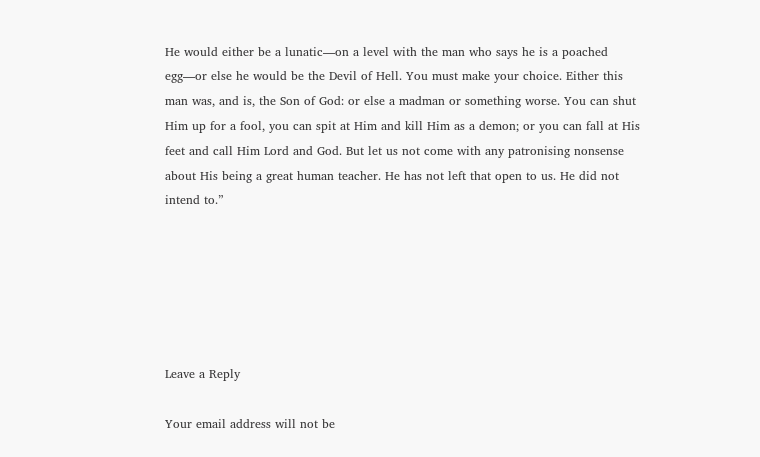He would either be a lunatic—on a level with the man who says he is a poached egg—or else he would be the Devil of Hell. You must make your choice. Either this man was, and is, the Son of God: or else a madman or something worse. You can shut Him up for a fool, you can spit at Him and kill Him as a demon; or you can fall at His feet and call Him Lord and God. But let us not come with any patronising nonsense about His being a great human teacher. He has not left that open to us. He did not intend to.”






Leave a Reply

Your email address will not be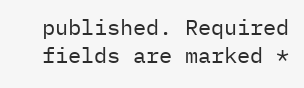published. Required fields are marked *